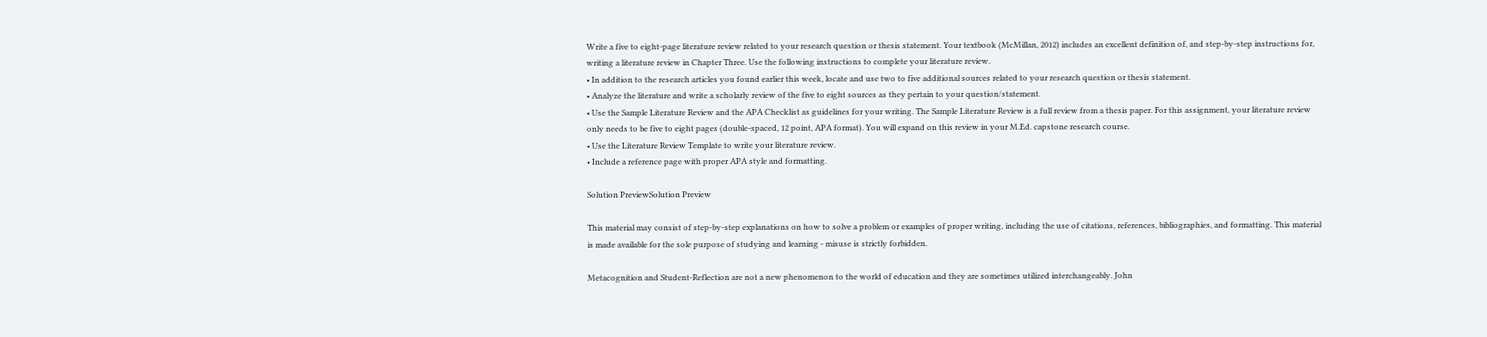Write a five to eight-page literature review related to your research question or thesis statement. Your textbook (McMillan, 2012) includes an excellent definition of, and step-by-step instructions for, writing a literature review in Chapter Three. Use the following instructions to complete your literature review.
• In addition to the research articles you found earlier this week, locate and use two to five additional sources related to your research question or thesis statement.
• Analyze the literature and write a scholarly review of the five to eight sources as they pertain to your question/statement.
• Use the Sample Literature Review and the APA Checklist as guidelines for your writing. The Sample Literature Review is a full review from a thesis paper. For this assignment, your literature review only needs to be five to eight pages (double-spaced, 12 point, APA format). You will expand on this review in your M.Ed. capstone research course.
• Use the Literature Review Template to write your literature review.
• Include a reference page with proper APA style and formatting.

Solution PreviewSolution Preview

This material may consist of step-by-step explanations on how to solve a problem or examples of proper writing, including the use of citations, references, bibliographies, and formatting. This material is made available for the sole purpose of studying and learning - misuse is strictly forbidden.

Metacognition and Student-Reflection are not a new phenomenon to the world of education and they are sometimes utilized interchangeably. John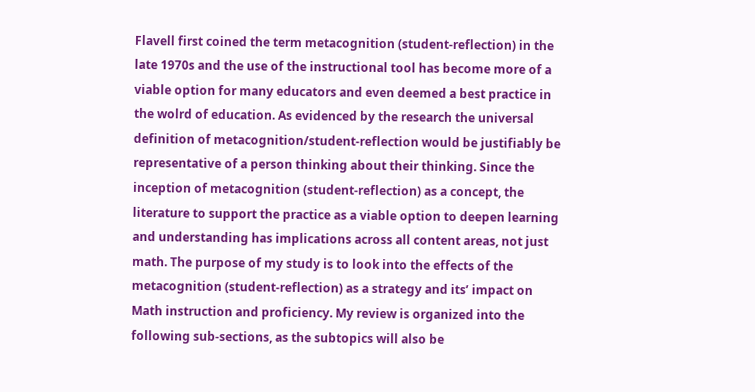Flavell first coined the term metacognition (student-reflection) in the late 1970s and the use of the instructional tool has become more of a viable option for many educators and even deemed a best practice in the wolrd of education. As evidenced by the research the universal definition of metacognition/student-reflection would be justifiably be representative of a person thinking about their thinking. Since the inception of metacognition (student-reflection) as a concept, the literature to support the practice as a viable option to deepen learning and understanding has implications across all content areas, not just math. The purpose of my study is to look into the effects of the metacognition (student-reflection) as a strategy and its’ impact on Math instruction and proficiency. My review is organized into the following sub-sections, as the subtopics will also be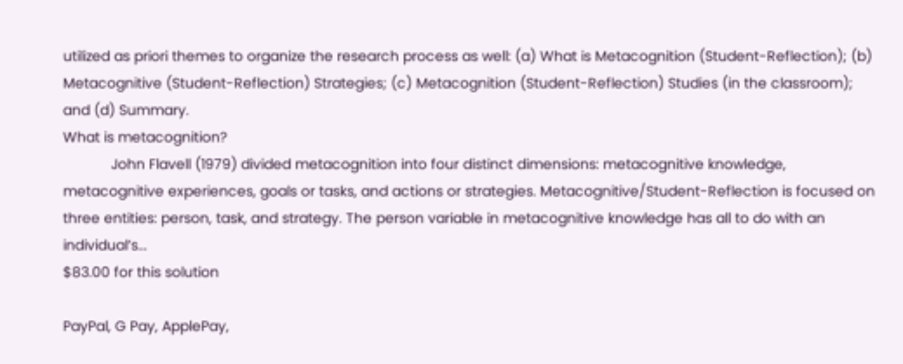utilized as priori themes to organize the research process as well: (a) What is Metacognition (Student-Reflection); (b) Metacognitive (Student-Reflection) Strategies; (c) Metacognition (Student-Reflection) Studies (in the classroom); and (d) Summary.
What is metacognition?
            John Flavell (1979) divided metacognition into four distinct dimensions: metacognitive knowledge, metacognitive experiences, goals or tasks, and actions or strategies. Metacognitive/Student-Reflection is focused on three entities: person, task, and strategy. The person variable in metacognitive knowledge has all to do with an individual’s...
$83.00 for this solution

PayPal, G Pay, ApplePay,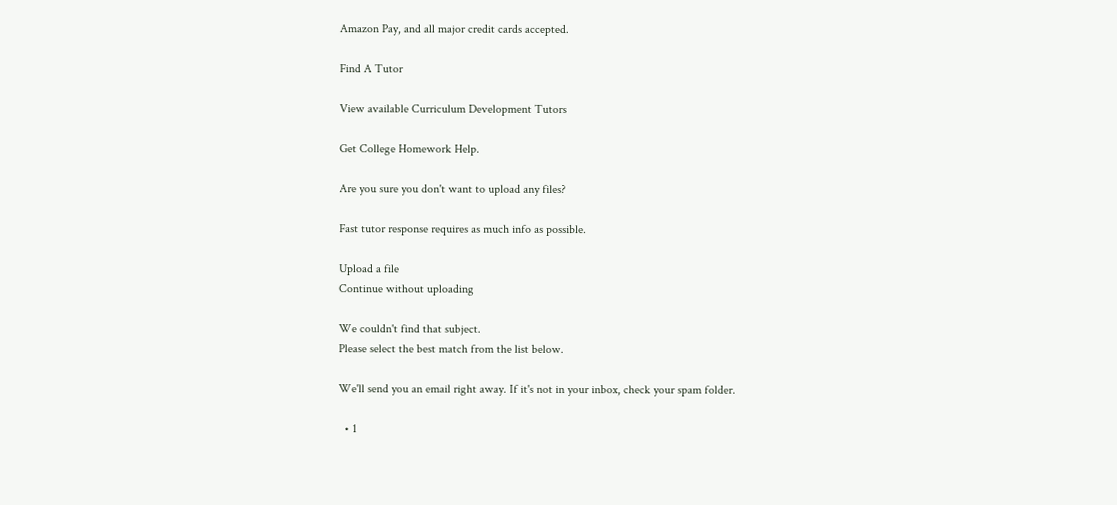Amazon Pay, and all major credit cards accepted.

Find A Tutor

View available Curriculum Development Tutors

Get College Homework Help.

Are you sure you don't want to upload any files?

Fast tutor response requires as much info as possible.

Upload a file
Continue without uploading

We couldn't find that subject.
Please select the best match from the list below.

We'll send you an email right away. If it's not in your inbox, check your spam folder.

  • 1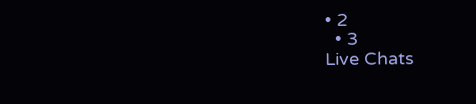• 2
  • 3
Live Chats